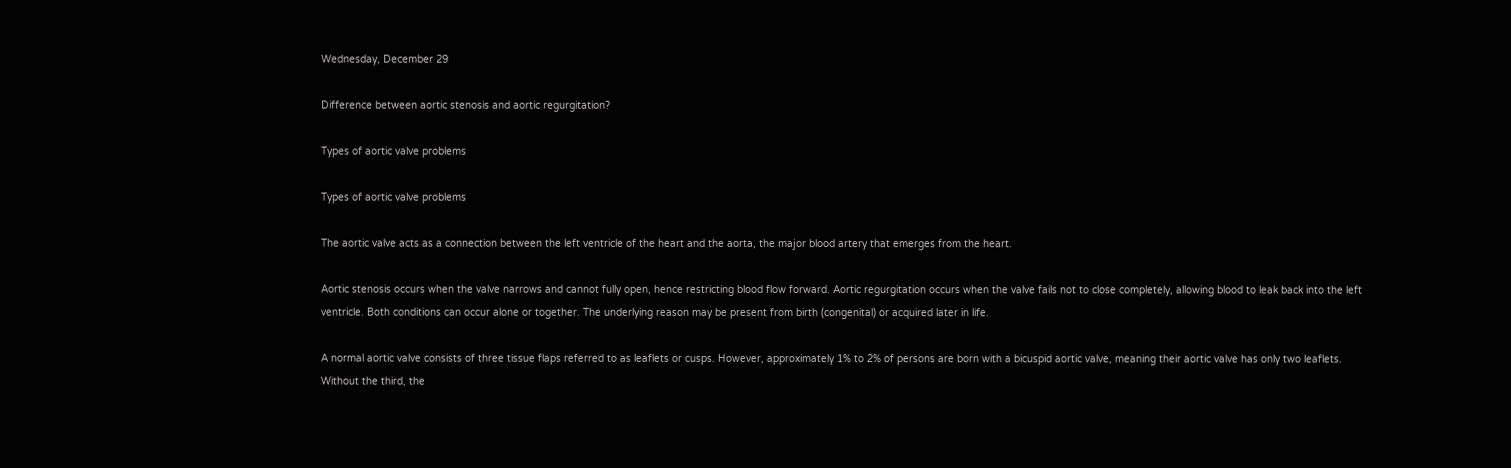Wednesday, December 29

Difference between aortic stenosis and aortic regurgitation?

Types of aortic valve problems

Types of aortic valve problems

The aortic valve acts as a connection between the left ventricle of the heart and the aorta, the major blood artery that emerges from the heart.

Aortic stenosis occurs when the valve narrows and cannot fully open, hence restricting blood flow forward. Aortic regurgitation occurs when the valve fails not to close completely, allowing blood to leak back into the left ventricle. Both conditions can occur alone or together. The underlying reason may be present from birth (congenital) or acquired later in life.

A normal aortic valve consists of three tissue flaps referred to as leaflets or cusps. However, approximately 1% to 2% of persons are born with a bicuspid aortic valve, meaning their aortic valve has only two leaflets. Without the third, the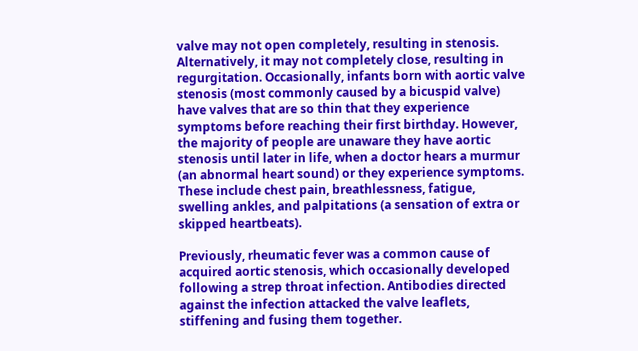valve may not open completely, resulting in stenosis. Alternatively, it may not completely close, resulting in regurgitation. Occasionally, infants born with aortic valve stenosis (most commonly caused by a bicuspid valve) have valves that are so thin that they experience symptoms before reaching their first birthday. However, the majority of people are unaware they have aortic stenosis until later in life, when a doctor hears a murmur (an abnormal heart sound) or they experience symptoms. These include chest pain, breathlessness, fatigue, swelling ankles, and palpitations (a sensation of extra or skipped heartbeats).

Previously, rheumatic fever was a common cause of acquired aortic stenosis, which occasionally developed following a strep throat infection. Antibodies directed against the infection attacked the valve leaflets, stiffening and fusing them together.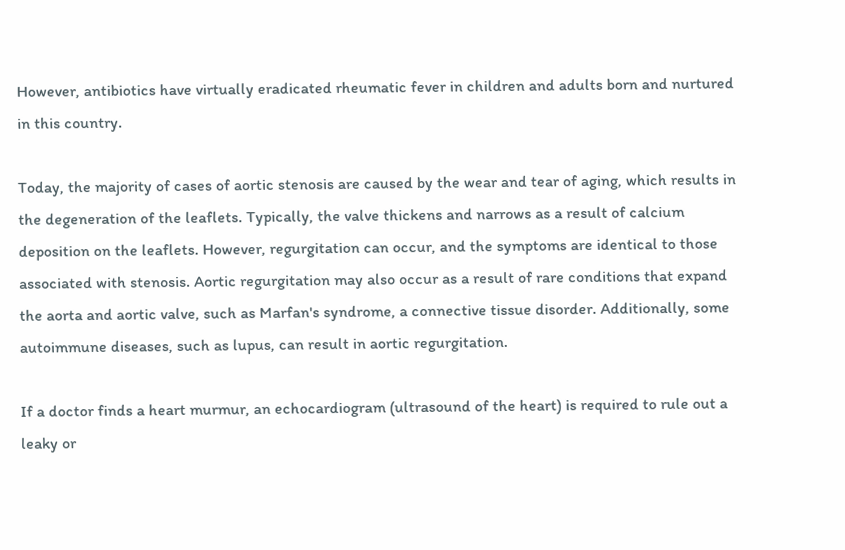However, antibiotics have virtually eradicated rheumatic fever in children and adults born and nurtured in this country.

Today, the majority of cases of aortic stenosis are caused by the wear and tear of aging, which results in the degeneration of the leaflets. Typically, the valve thickens and narrows as a result of calcium deposition on the leaflets. However, regurgitation can occur, and the symptoms are identical to those associated with stenosis. Aortic regurgitation may also occur as a result of rare conditions that expand the aorta and aortic valve, such as Marfan's syndrome, a connective tissue disorder. Additionally, some autoimmune diseases, such as lupus, can result in aortic regurgitation.

If a doctor finds a heart murmur, an echocardiogram (ultrasound of the heart) is required to rule out a leaky or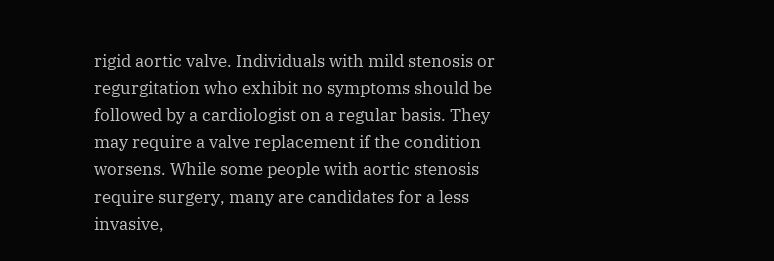rigid aortic valve. Individuals with mild stenosis or regurgitation who exhibit no symptoms should be followed by a cardiologist on a regular basis. They may require a valve replacement if the condition worsens. While some people with aortic stenosis require surgery, many are candidates for a less invasive,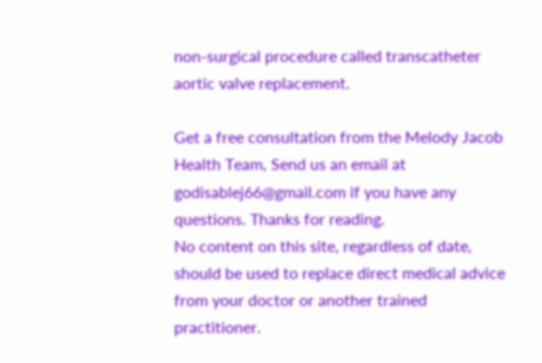non-surgical procedure called transcatheter aortic valve replacement.

Get a free consultation from the Melody Jacob Health Team, Send us an email at godisablej66@gmail.com if you have any questions. Thanks for reading.
No content on this site, regardless of date, should be used to replace direct medical advice from your doctor or another trained practitioner.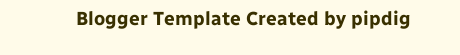Blogger Template Created by pipdig